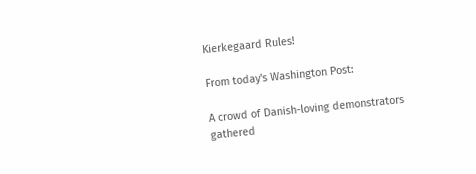Kierkegaard Rules!

From today's Washington Post:

A crowd of Danish-loving demonstrators gathered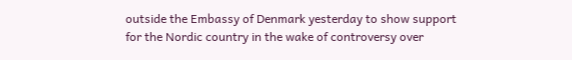outside the Embassy of Denmark yesterday to show support for the Nordic country in the wake of controversy over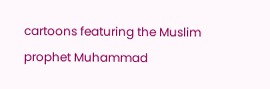cartoons featuring the Muslim prophet Muhammad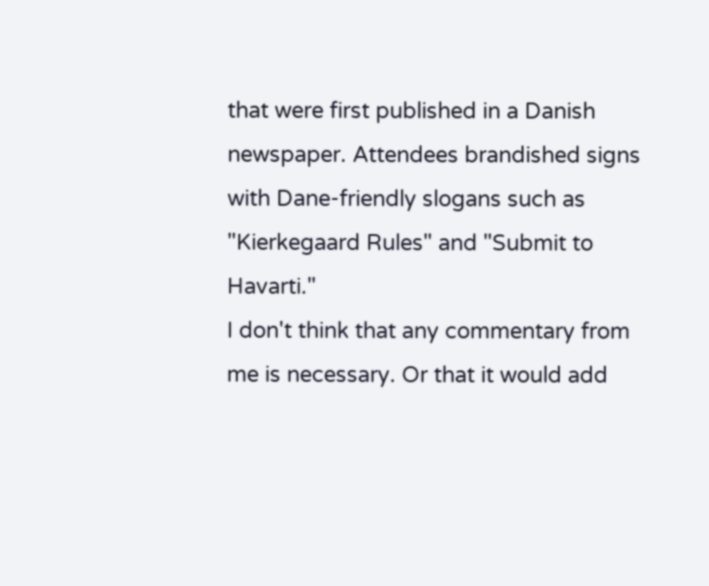that were first published in a Danish newspaper. Attendees brandished signs with Dane-friendly slogans such as "Kierkegaard Rules" and "Submit to Havarti."
I don't think that any commentary from me is necessary. Or that it would add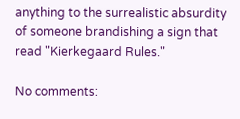anything to the surrealistic absurdity of someone brandishing a sign that read "Kierkegaard Rules."

No comments: